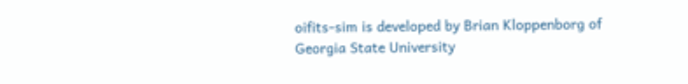oifits-sim is developed by Brian Kloppenborg of Georgia State University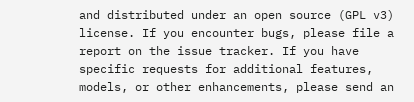and distributed under an open source (GPL v3) license. If you encounter bugs, please file a report on the issue tracker. If you have specific requests for additional features, models, or other enhancements, please send an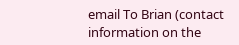email To Brian (contact information on the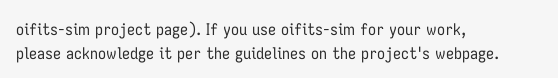oifits-sim project page). If you use oifits-sim for your work, please acknowledge it per the guidelines on the project's webpage.